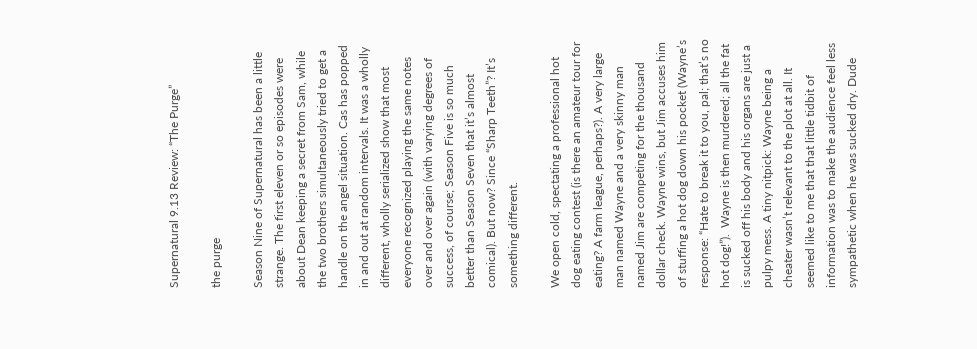Supernatural 9.13 Review: “The Purge”

the purge

Season Nine of Supernatural has been a little strange. The first eleven or so episodes were about Dean keeping a secret from Sam, while the two brothers simultaneously tried to get a handle on the angel situation. Cas has popped in and out at random intervals. It was a wholly different, wholly serialized show that most everyone recognized playing the same notes over and over again (with varying degrees of success, of course; Season Five is so much better than Season Seven that it’s almost comical). But now? Since “Sharp Teeth”? It’s something different.

We open cold, spectating a professional hot dog eating contest (is there an amateur tour for eating? A farm league, perhaps?). A very large man named Wayne and a very skinny man named Jim are competing for the thousand dollar check. Wayne wins, but Jim accuses him of stuffing a hot dog down his pocket (Wayne’s response: “Hate to break it to you, pal; that’s no hot dog!”).  Wayne is then murdered; all the fat is sucked off his body and his organs are just a pulpy mess. A tiny nitpick: Wayne being a cheater wasn’t relevant to the plot at all. It seemed like to me that that little tidbit of information was to make the audience feel less sympathetic when he was sucked dry. Dude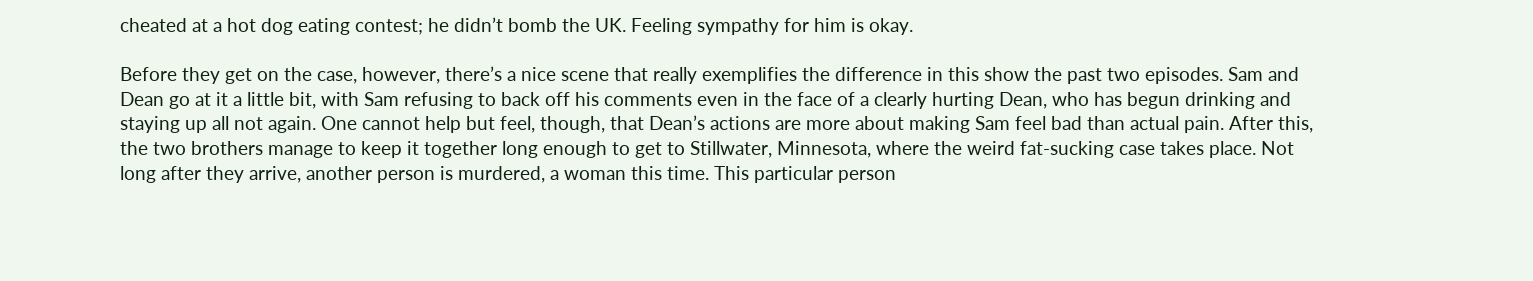cheated at a hot dog eating contest; he didn’t bomb the UK. Feeling sympathy for him is okay.

Before they get on the case, however, there’s a nice scene that really exemplifies the difference in this show the past two episodes. Sam and Dean go at it a little bit, with Sam refusing to back off his comments even in the face of a clearly hurting Dean, who has begun drinking and staying up all not again. One cannot help but feel, though, that Dean’s actions are more about making Sam feel bad than actual pain. After this, the two brothers manage to keep it together long enough to get to Stillwater, Minnesota, where the weird fat-sucking case takes place. Not long after they arrive, another person is murdered, a woman this time. This particular person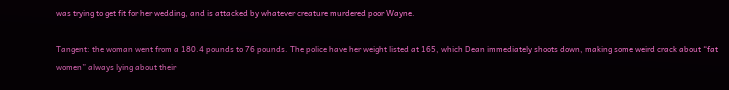was trying to get fit for her wedding, and is attacked by whatever creature murdered poor Wayne.

Tangent: the woman went from a 180.4 pounds to 76 pounds. The police have her weight listed at 165, which Dean immediately shoots down, making some weird crack about “fat women” always lying about their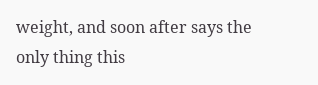weight, and soon after says the only thing this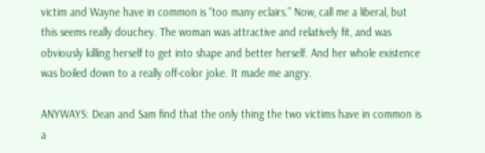victim and Wayne have in common is “too many eclairs.” Now, call me a liberal, but this seems really douchey. The woman was attractive and relatively fit, and was obviously killing herself to get into shape and better herself. And her whole existence was boiled down to a really off-color joke. It made me angry.

ANYWAYS: Dean and Sam find that the only thing the two victims have in common is a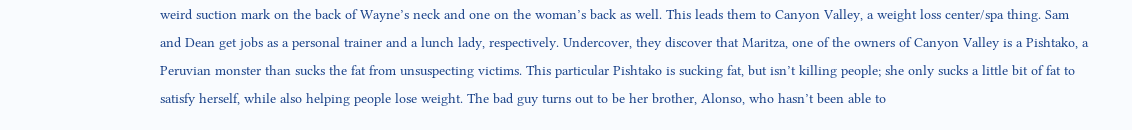weird suction mark on the back of Wayne’s neck and one on the woman’s back as well. This leads them to Canyon Valley, a weight loss center/spa thing. Sam and Dean get jobs as a personal trainer and a lunch lady, respectively. Undercover, they discover that Maritza, one of the owners of Canyon Valley is a Pishtako, a Peruvian monster than sucks the fat from unsuspecting victims. This particular Pishtako is sucking fat, but isn’t killing people; she only sucks a little bit of fat to satisfy herself, while also helping people lose weight. The bad guy turns out to be her brother, Alonso, who hasn’t been able to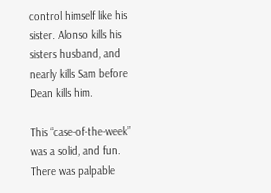control himself like his sister. Alonso kills his sisters husband, and nearly kills Sam before Dean kills him.

This “case-of-the-week” was a solid, and fun. There was palpable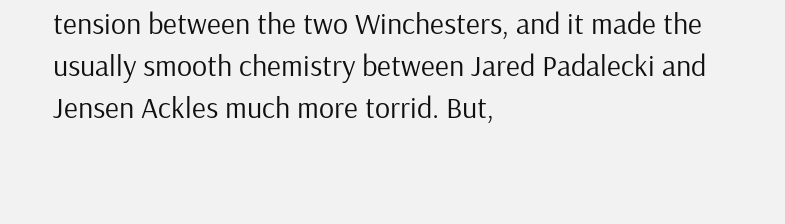tension between the two Winchesters, and it made the usually smooth chemistry between Jared Padalecki and Jensen Ackles much more torrid. But,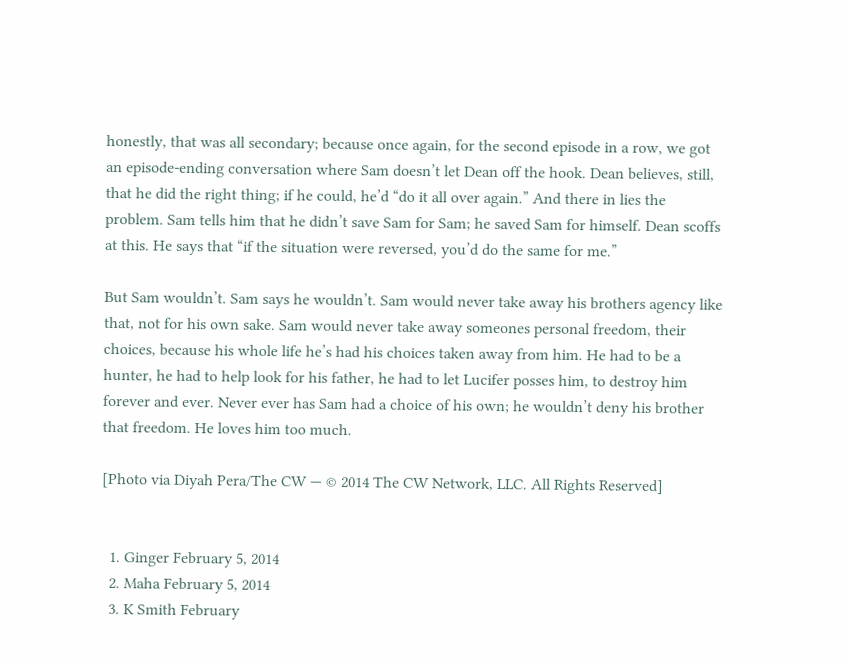honestly, that was all secondary; because once again, for the second episode in a row, we got an episode-ending conversation where Sam doesn’t let Dean off the hook. Dean believes, still, that he did the right thing; if he could, he’d “do it all over again.” And there in lies the problem. Sam tells him that he didn’t save Sam for Sam; he saved Sam for himself. Dean scoffs at this. He says that “if the situation were reversed, you’d do the same for me.”

But Sam wouldn’t. Sam says he wouldn’t. Sam would never take away his brothers agency like that, not for his own sake. Sam would never take away someones personal freedom, their choices, because his whole life he’s had his choices taken away from him. He had to be a hunter, he had to help look for his father, he had to let Lucifer posses him, to destroy him forever and ever. Never ever has Sam had a choice of his own; he wouldn’t deny his brother that freedom. He loves him too much.

[Photo via Diyah Pera/The CW — © 2014 The CW Network, LLC. All Rights Reserved]


  1. Ginger February 5, 2014
  2. Maha February 5, 2014
  3. K Smith February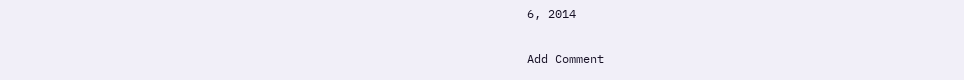6, 2014

Add Comment